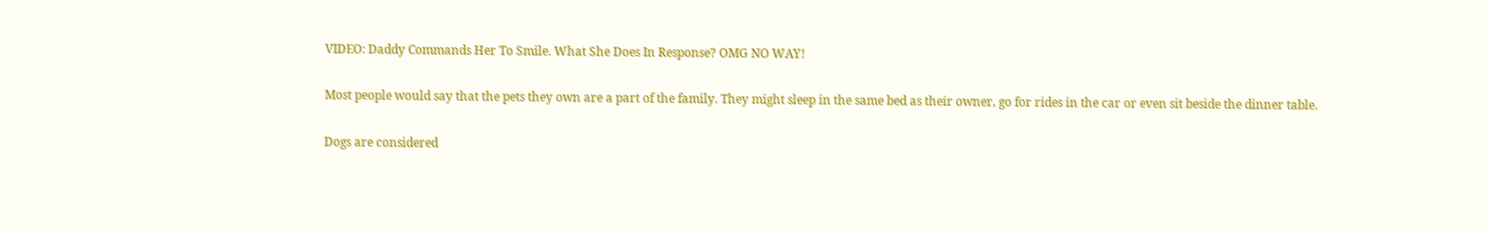VIDEO: Daddy Commands Her To Smile. What She Does In Response? OMG NO WAY!

Most people would say that the pets they own are a part of the family. They might sleep in the same bed as their owner, go for rides in the car or even sit beside the dinner table.

Dogs are considered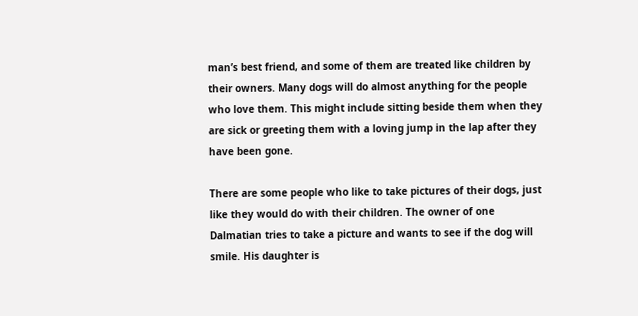man’s best friend, and some of them are treated like children by their owners. Many dogs will do almost anything for the people who love them. This might include sitting beside them when they are sick or greeting them with a loving jump in the lap after they have been gone.

There are some people who like to take pictures of their dogs, just like they would do with their children. The owner of one Dalmatian tries to take a picture and wants to see if the dog will smile. His daughter is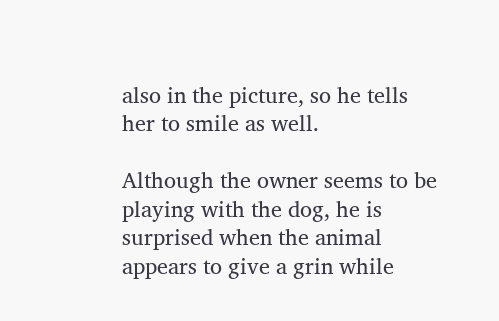also in the picture, so he tells her to smile as well.

Although the owner seems to be playing with the dog, he is surprised when the animal appears to give a grin while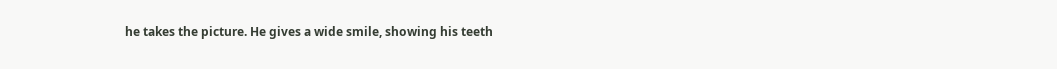he takes the picture. He gives a wide smile, showing his teeth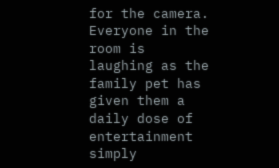for the camera. Everyone in the room is laughing as the family pet has given them a daily dose of entertainment simply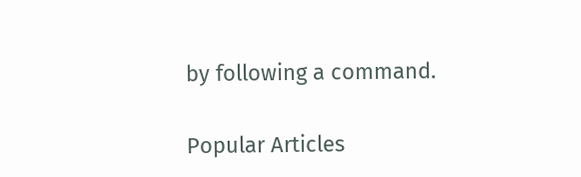by following a command.

Popular Articles